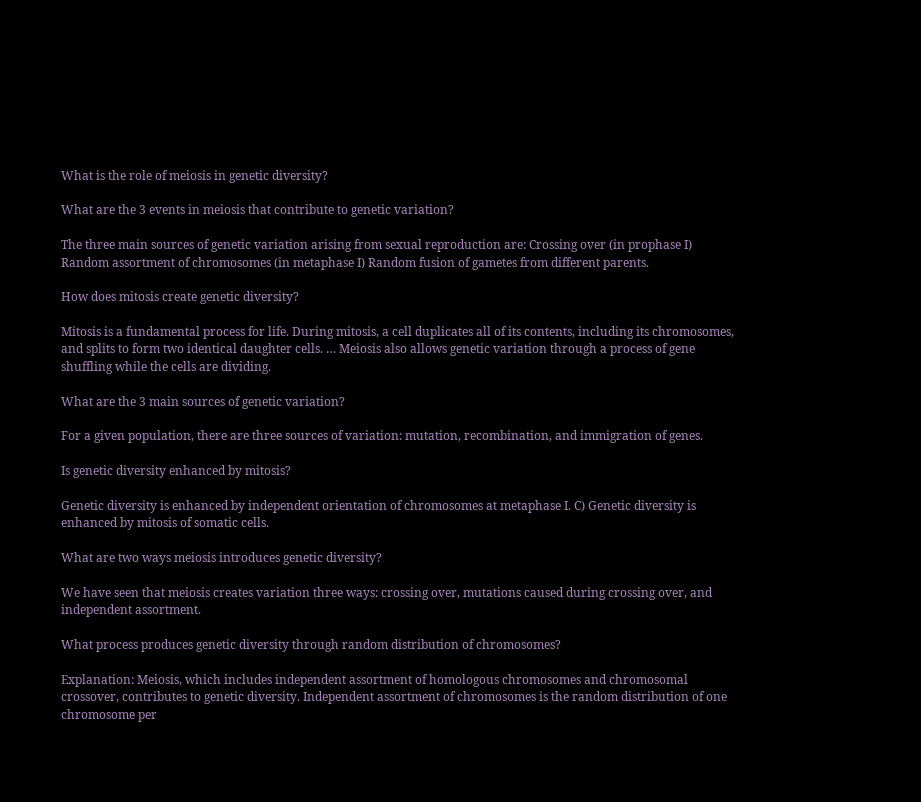What is the role of meiosis in genetic diversity?

What are the 3 events in meiosis that contribute to genetic variation?

The three main sources of genetic variation arising from sexual reproduction are: Crossing over (in prophase I) Random assortment of chromosomes (in metaphase I) Random fusion of gametes from different parents.

How does mitosis create genetic diversity?

Mitosis is a fundamental process for life. During mitosis, a cell duplicates all of its contents, including its chromosomes, and splits to form two identical daughter cells. … Meiosis also allows genetic variation through a process of gene shuffling while the cells are dividing.

What are the 3 main sources of genetic variation?

For a given population, there are three sources of variation: mutation, recombination, and immigration of genes.

Is genetic diversity enhanced by mitosis?

Genetic diversity is enhanced by independent orientation of chromosomes at metaphase I. C) Genetic diversity is enhanced by mitosis of somatic cells.

What are two ways meiosis introduces genetic diversity?

We have seen that meiosis creates variation three ways: crossing over, mutations caused during crossing over, and independent assortment.

What process produces genetic diversity through random distribution of chromosomes?

Explanation: Meiosis, which includes independent assortment of homologous chromosomes and chromosomal crossover, contributes to genetic diversity. Independent assortment of chromosomes is the random distribution of one chromosome per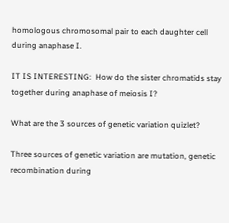homologous chromosomal pair to each daughter cell during anaphase I.

IT IS INTERESTING:  How do the sister chromatids stay together during anaphase of meiosis I?

What are the 3 sources of genetic variation quizlet?

Three sources of genetic variation are mutation, genetic recombination during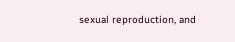sexual reproduction, and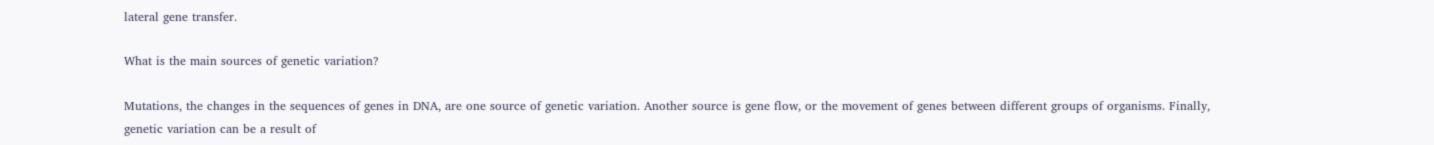lateral gene transfer.

What is the main sources of genetic variation?

Mutations, the changes in the sequences of genes in DNA, are one source of genetic variation. Another source is gene flow, or the movement of genes between different groups of organisms. Finally, genetic variation can be a result of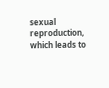sexual reproduction, which leads to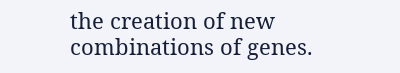the creation of new combinations of genes.